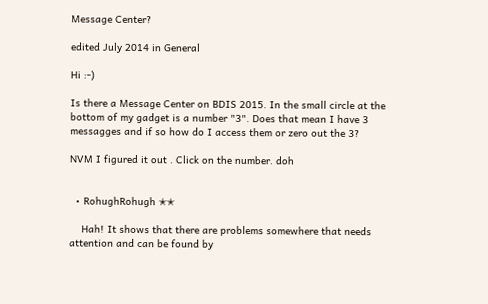Message Center?

edited July 2014 in General

Hi :-)

Is there a Message Center on BDIS 2015. In the small circle at the bottom of my gadget is a number "3". Does that mean I have 3 messagges and if so how do I access them or zero out the 3?

NVM I figured it out . Click on the number. doh


  • RohughRohugh ✭✭

    Hah! It shows that there are problems somewhere that needs attention and can be found by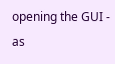opening the GUI - as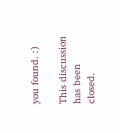you found. :)

This discussion has been closed.